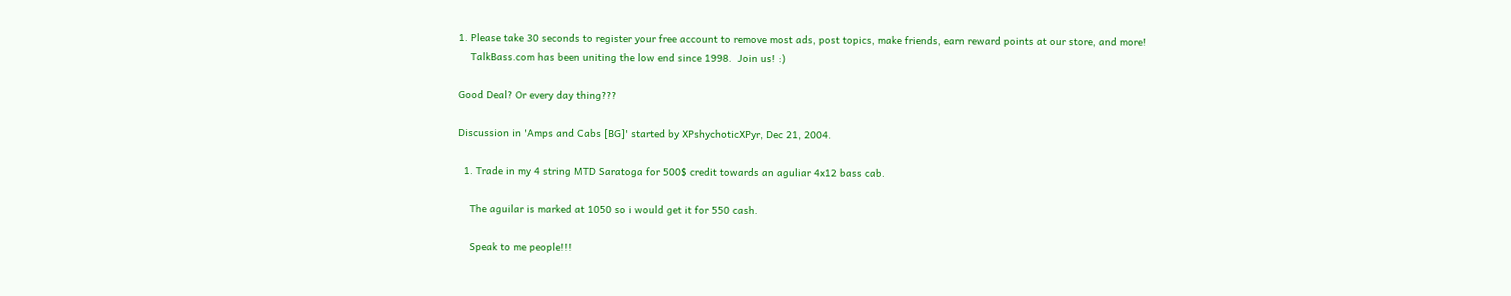1. Please take 30 seconds to register your free account to remove most ads, post topics, make friends, earn reward points at our store, and more!
    TalkBass.com has been uniting the low end since 1998.  Join us! :)

Good Deal? Or every day thing???

Discussion in 'Amps and Cabs [BG]' started by XPshychoticXPyr, Dec 21, 2004.

  1. Trade in my 4 string MTD Saratoga for 500$ credit towards an aguliar 4x12 bass cab.

    The aguilar is marked at 1050 so i would get it for 550 cash.

    Speak to me people!!!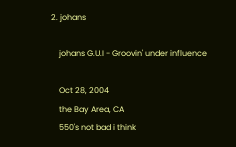2. johans

    johans G.U.I - Groovin' under influence

    Oct 28, 2004
    the Bay Area, CA
    550's not bad i think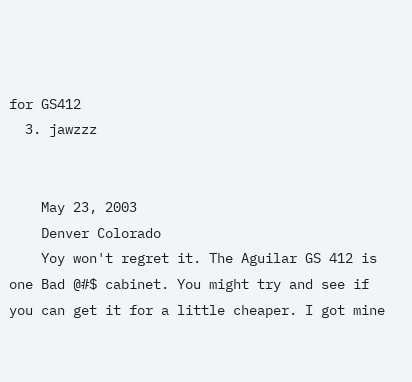for GS412
  3. jawzzz


    May 23, 2003
    Denver Colorado
    Yoy won't regret it. The Aguilar GS 412 is one Bad @#$ cabinet. You might try and see if you can get it for a little cheaper. I got mine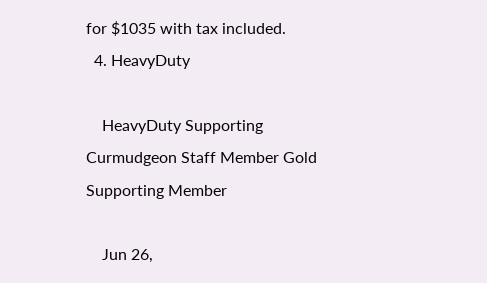for $1035 with tax included.
  4. HeavyDuty

    HeavyDuty Supporting Curmudgeon Staff Member Gold Supporting Member

    Jun 26,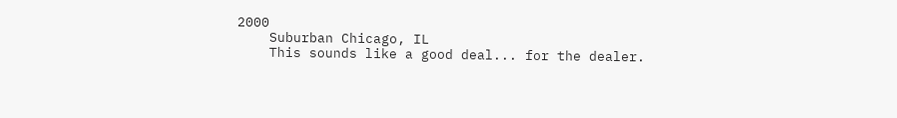2000
    Suburban Chicago, IL
    This sounds like a good deal... for the dealer.